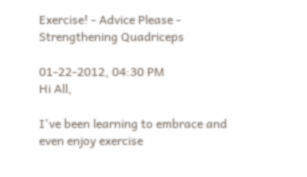Exercise! - Advice Please - Strengthening Quadriceps

01-22-2012, 04:30 PM
Hi All,

I've been learning to embrace and even enjoy exercise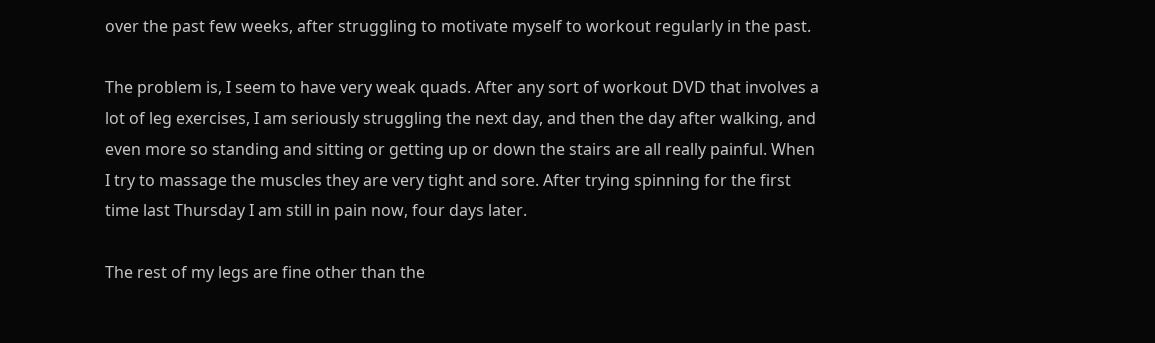over the past few weeks, after struggling to motivate myself to workout regularly in the past.

The problem is, I seem to have very weak quads. After any sort of workout DVD that involves a lot of leg exercises, I am seriously struggling the next day, and then the day after walking, and even more so standing and sitting or getting up or down the stairs are all really painful. When I try to massage the muscles they are very tight and sore. After trying spinning for the first time last Thursday I am still in pain now, four days later.

The rest of my legs are fine other than the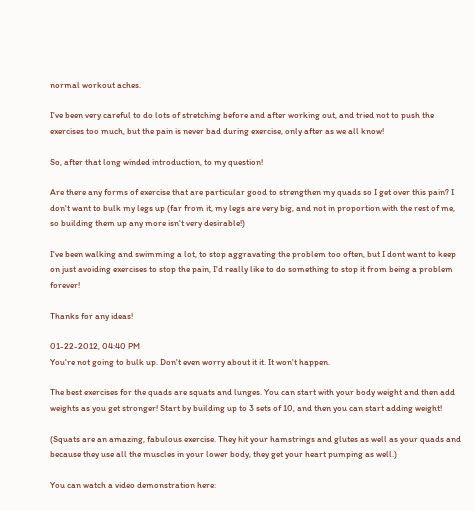normal workout aches.

I've been very careful to do lots of stretching before and after working out, and tried not to push the exercises too much, but the pain is never bad during exercise, only after as we all know!

So, after that long winded introduction, to my question!

Are there any forms of exercise that are particular good to strengthen my quads so I get over this pain? I don't want to bulk my legs up (far from it, my legs are very big, and not in proportion with the rest of me, so building them up any more isn't very desirable!)

I've been walking and swimming a lot, to stop aggravating the problem too often, but I dont want to keep on just avoiding exercises to stop the pain, I'd really like to do something to stop it from being a problem forever!

Thanks for any ideas!

01-22-2012, 04:40 PM
You're not going to bulk up. Don't even worry about it it. It won't happen.

The best exercises for the quads are squats and lunges. You can start with your body weight and then add weights as you get stronger! Start by building up to 3 sets of 10, and then you can start adding weight!

(Squats are an amazing, fabulous exercise. They hit your hamstrings and glutes as well as your quads and because they use all the muscles in your lower body, they get your heart pumping as well.)

You can watch a video demonstration here: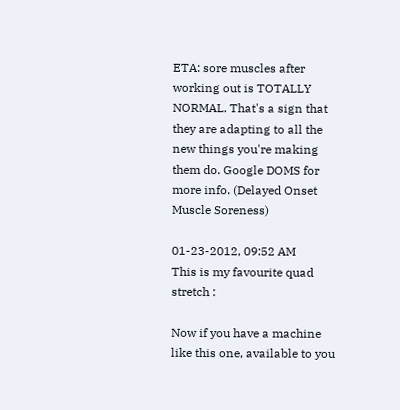ETA: sore muscles after working out is TOTALLY NORMAL. That's a sign that they are adapting to all the new things you're making them do. Google DOMS for more info. (Delayed Onset Muscle Soreness)

01-23-2012, 09:52 AM
This is my favourite quad stretch :

Now if you have a machine like this one, available to you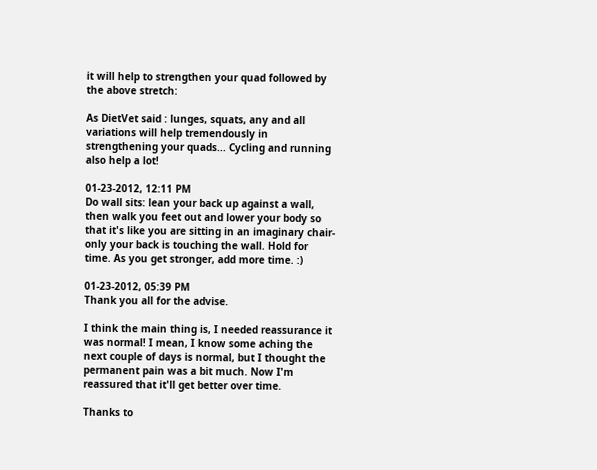it will help to strengthen your quad followed by the above stretch:

As DietVet said : lunges, squats, any and all variations will help tremendously in strengthening your quads... Cycling and running also help a lot!

01-23-2012, 12:11 PM
Do wall sits: lean your back up against a wall, then walk you feet out and lower your body so that it's like you are sitting in an imaginary chair-only your back is touching the wall. Hold for time. As you get stronger, add more time. :)

01-23-2012, 05:39 PM
Thank you all for the advise.

I think the main thing is, I needed reassurance it was normal! I mean, I know some aching the next couple of days is normal, but I thought the permanent pain was a bit much. Now I'm reassured that it'll get better over time.

Thanks to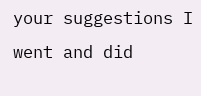your suggestions I went and did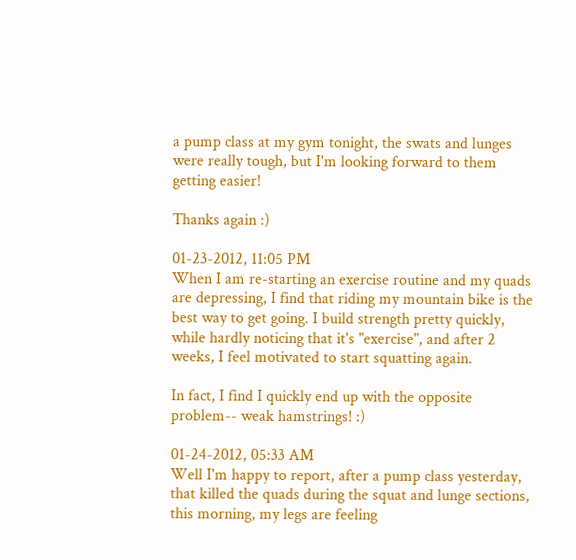a pump class at my gym tonight, the swats and lunges were really tough, but I'm looking forward to them getting easier!

Thanks again :)

01-23-2012, 11:05 PM
When I am re-starting an exercise routine and my quads are depressing, I find that riding my mountain bike is the best way to get going. I build strength pretty quickly, while hardly noticing that it's "exercise", and after 2 weeks, I feel motivated to start squatting again.

In fact, I find I quickly end up with the opposite problem-- weak hamstrings! :)

01-24-2012, 05:33 AM
Well I'm happy to report, after a pump class yesterday, that killed the quads during the squat and lunge sections, this morning, my legs are feeling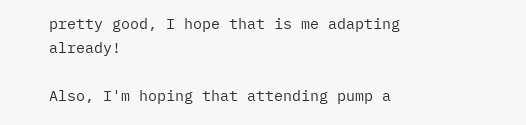pretty good, I hope that is me adapting already!

Also, I'm hoping that attending pump a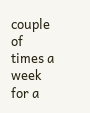couple of times a week for a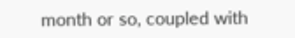month or so, coupled with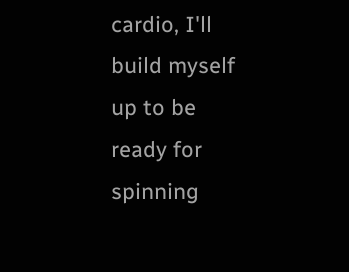cardio, I'll build myself up to be ready for spinning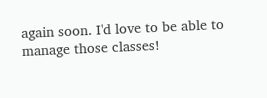again soon. I'd love to be able to manage those classes!